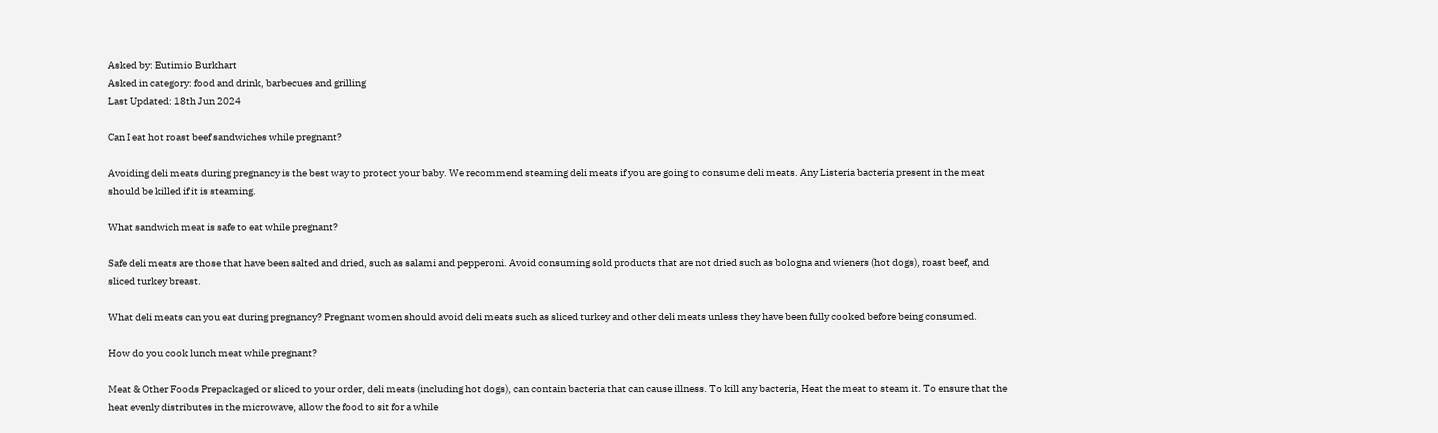Asked by: Eutimio Burkhart
Asked in category: food and drink, barbecues and grilling
Last Updated: 18th Jun 2024

Can I eat hot roast beef sandwiches while pregnant?

Avoiding deli meats during pregnancy is the best way to protect your baby. We recommend steaming deli meats if you are going to consume deli meats. Any Listeria bacteria present in the meat should be killed if it is steaming.

What sandwich meat is safe to eat while pregnant?

Safe deli meats are those that have been salted and dried, such as salami and pepperoni. Avoid consuming sold products that are not dried such as bologna and wieners (hot dogs), roast beef, and sliced turkey breast.

What deli meats can you eat during pregnancy? Pregnant women should avoid deli meats such as sliced turkey and other deli meats unless they have been fully cooked before being consumed.

How do you cook lunch meat while pregnant?

Meat & Other Foods Prepackaged or sliced to your order, deli meats (including hot dogs), can contain bacteria that can cause illness. To kill any bacteria, Heat the meat to steam it. To ensure that the heat evenly distributes in the microwave, allow the food to sit for a while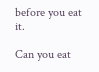before you eat it.

Can you eat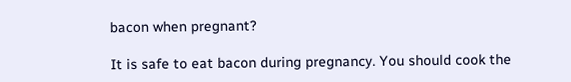bacon when pregnant?

It is safe to eat bacon during pregnancy. You should cook the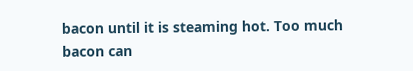bacon until it is steaming hot. Too much bacon can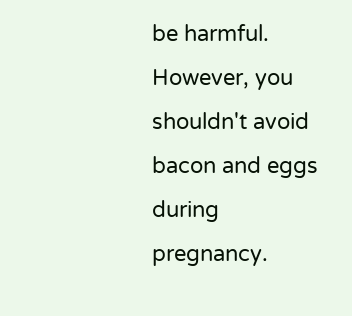be harmful. However, you shouldn't avoid bacon and eggs during pregnancy.